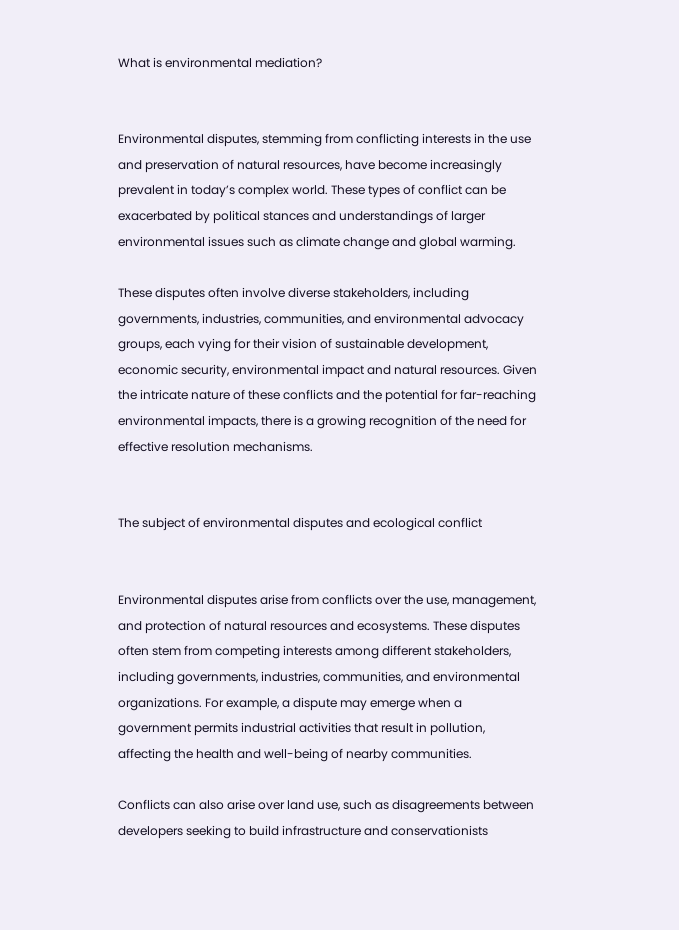What is environmental mediation?


Environmental disputes, stemming from conflicting interests in the use and preservation of natural resources, have become increasingly prevalent in today’s complex world. These types of conflict can be exacerbated by political stances and understandings of larger environmental issues such as climate change and global warming.

These disputes often involve diverse stakeholders, including governments, industries, communities, and environmental advocacy groups, each vying for their vision of sustainable development, economic security, environmental impact and natural resources. Given the intricate nature of these conflicts and the potential for far-reaching environmental impacts, there is a growing recognition of the need for effective resolution mechanisms.


The subject of environmental disputes and ecological conflict


Environmental disputes arise from conflicts over the use, management, and protection of natural resources and ecosystems. These disputes often stem from competing interests among different stakeholders, including governments, industries, communities, and environmental organizations. For example, a dispute may emerge when a government permits industrial activities that result in pollution, affecting the health and well-being of nearby communities.

Conflicts can also arise over land use, such as disagreements between developers seeking to build infrastructure and conservationists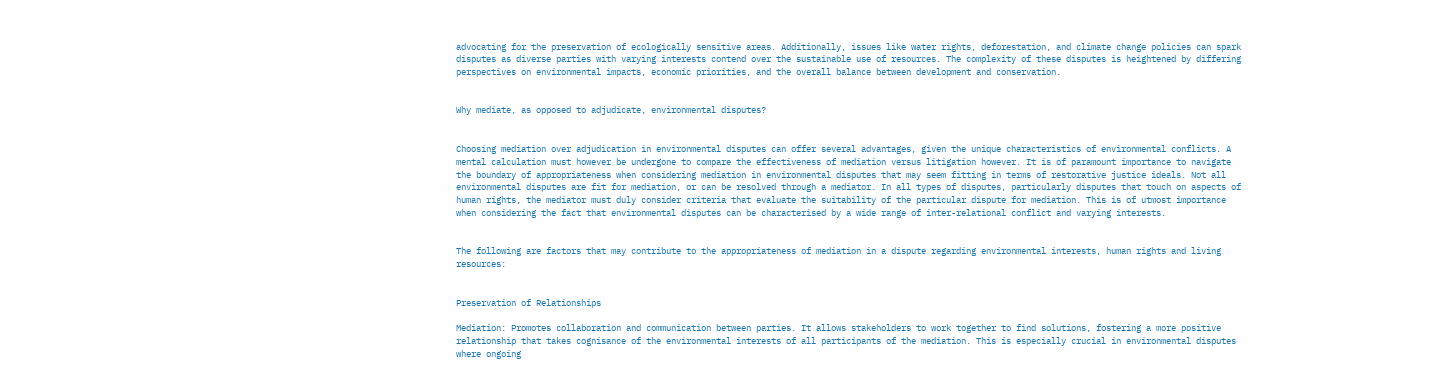advocating for the preservation of ecologically sensitive areas. Additionally, issues like water rights, deforestation, and climate change policies can spark disputes as diverse parties with varying interests contend over the sustainable use of resources. The complexity of these disputes is heightened by differing perspectives on environmental impacts, economic priorities, and the overall balance between development and conservation.


Why mediate, as opposed to adjudicate, environmental disputes?


Choosing mediation over adjudication in environmental disputes can offer several advantages, given the unique characteristics of environmental conflicts. A mental calculation must however be undergone to compare the effectiveness of mediation versus litigation however. It is of paramount importance to navigate the boundary of appropriateness when considering mediation in environmental disputes that may seem fitting in terms of restorative justice ideals. Not all environmental disputes are fit for mediation, or can be resolved through a mediator. In all types of disputes, particularly disputes that touch on aspects of human rights, the mediator must duly consider criteria that evaluate the suitability of the particular dispute for mediation. This is of utmost importance when considering the fact that environmental disputes can be characterised by a wide range of inter-relational conflict and varying interests.


The following are factors that may contribute to the appropriateness of mediation in a dispute regarding environmental interests, human rights and living resources:


Preservation of Relationships

Mediation: Promotes collaboration and communication between parties. It allows stakeholders to work together to find solutions, fostering a more positive relationship that takes cognisance of the environmental interests of all participants of the mediation. This is especially crucial in environmental disputes where ongoing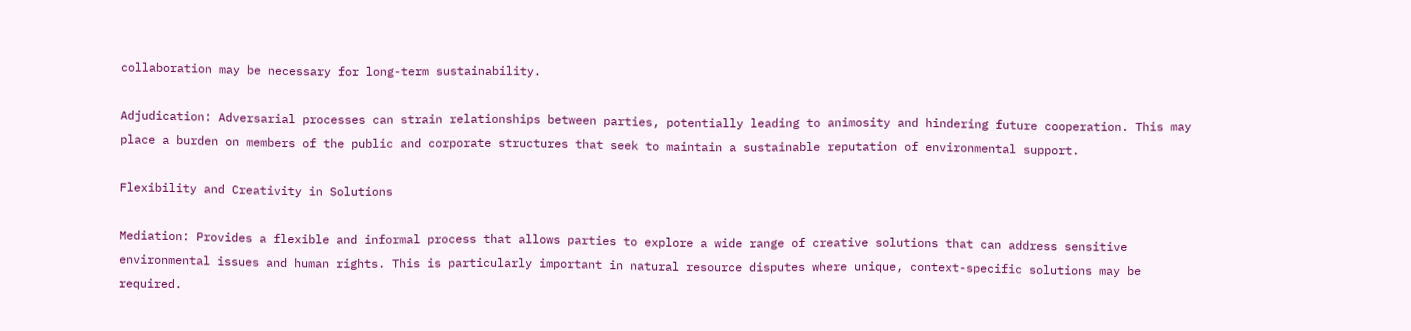collaboration may be necessary for long-term sustainability.

Adjudication: Adversarial processes can strain relationships between parties, potentially leading to animosity and hindering future cooperation. This may place a burden on members of the public and corporate structures that seek to maintain a sustainable reputation of environmental support.

Flexibility and Creativity in Solutions

Mediation: Provides a flexible and informal process that allows parties to explore a wide range of creative solutions that can address sensitive environmental issues and human rights. This is particularly important in natural resource disputes where unique, context-specific solutions may be required.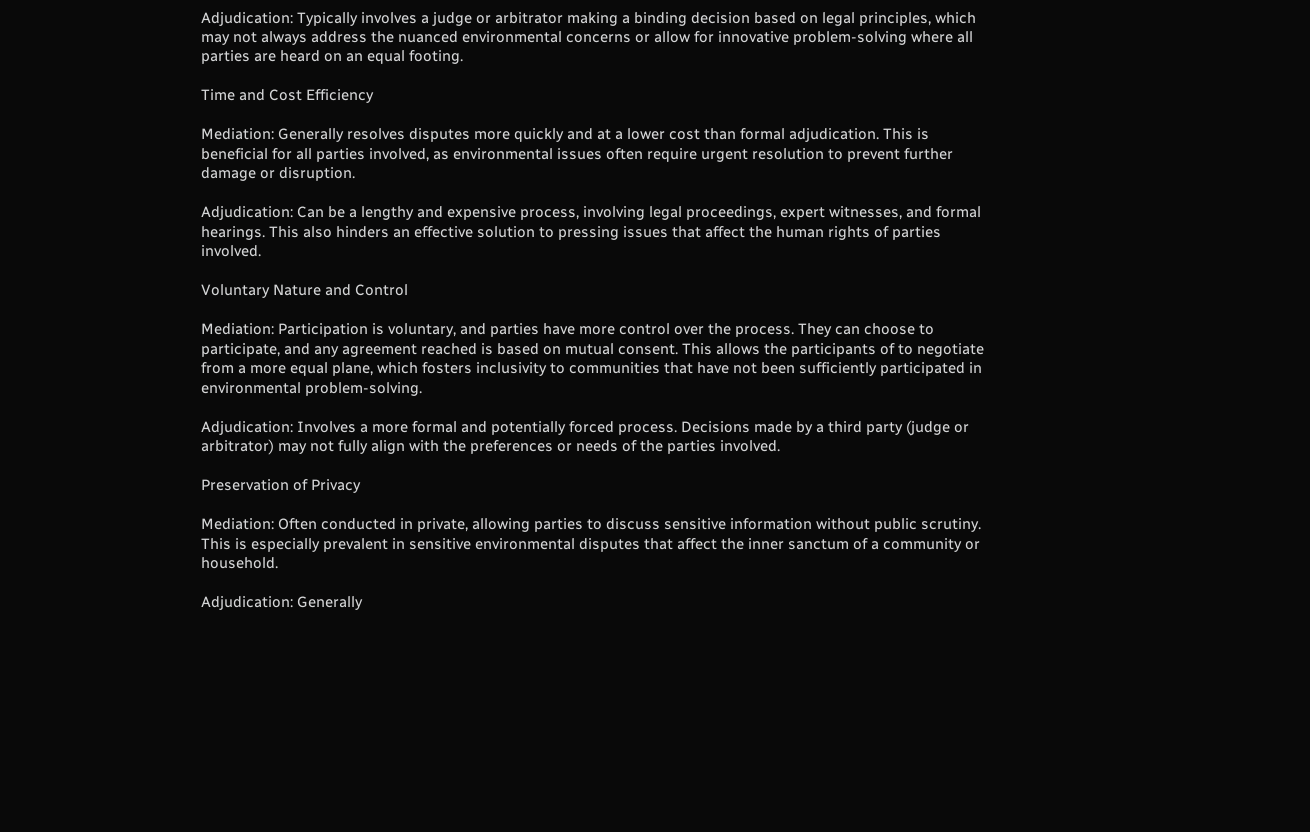Adjudication: Typically involves a judge or arbitrator making a binding decision based on legal principles, which may not always address the nuanced environmental concerns or allow for innovative problem-solving where all parties are heard on an equal footing.

Time and Cost Efficiency

Mediation: Generally resolves disputes more quickly and at a lower cost than formal adjudication. This is beneficial for all parties involved, as environmental issues often require urgent resolution to prevent further damage or disruption.

Adjudication: Can be a lengthy and expensive process, involving legal proceedings, expert witnesses, and formal hearings. This also hinders an effective solution to pressing issues that affect the human rights of parties involved.

Voluntary Nature and Control

Mediation: Participation is voluntary, and parties have more control over the process. They can choose to participate, and any agreement reached is based on mutual consent. This allows the participants of to negotiate from a more equal plane, which fosters inclusivity to communities that have not been sufficiently participated in environmental problem-solving.

Adjudication: Involves a more formal and potentially forced process. Decisions made by a third party (judge or arbitrator) may not fully align with the preferences or needs of the parties involved.

Preservation of Privacy

Mediation: Often conducted in private, allowing parties to discuss sensitive information without public scrutiny. This is especially prevalent in sensitive environmental disputes that affect the inner sanctum of a community or household.

Adjudication: Generally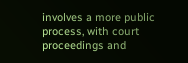involves a more public process, with court proceedings and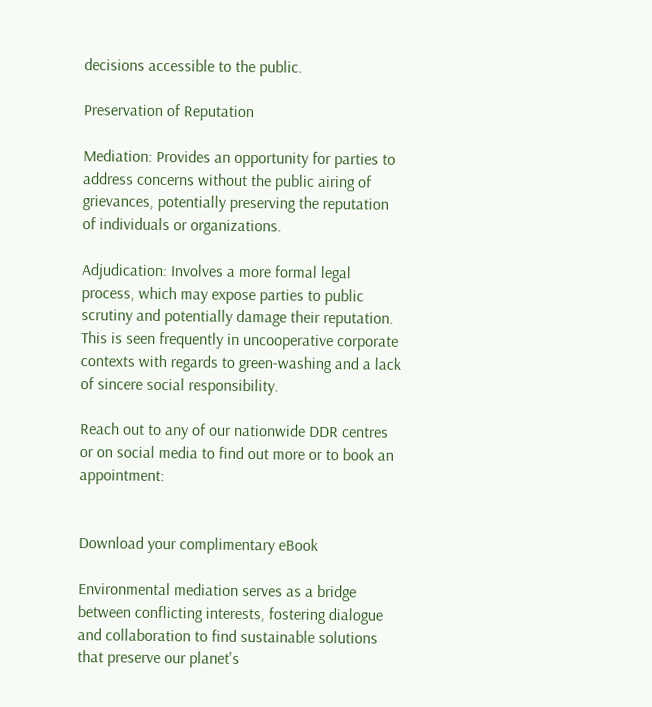decisions accessible to the public.

Preservation of Reputation

Mediation: Provides an opportunity for parties to address concerns without the public airing of grievances, potentially preserving the reputation of individuals or organizations.

Adjudication: Involves a more formal legal process, which may expose parties to public scrutiny and potentially damage their reputation. This is seen frequently in uncooperative corporate contexts with regards to green-washing and a lack of sincere social responsibility.

Reach out to any of our nationwide DDR centres or on social media to find out more or to book an appointment:


Download your complimentary eBook

Environmental mediation serves as a bridge between conflicting interests, fostering dialogue and collaboration to find sustainable solutions that preserve our planet's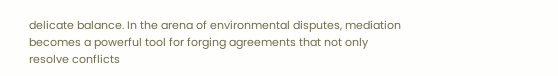delicate balance. In the arena of environmental disputes, mediation becomes a powerful tool for forging agreements that not only resolve conflicts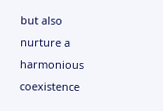but also nurture a harmonious coexistence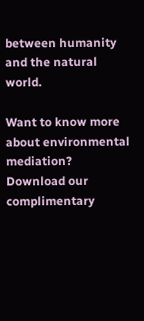between humanity and the natural world.

Want to know more about environmental mediation? Download our complimentary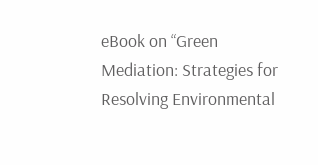eBook on “Green Mediation: Strategies for Resolving Environmental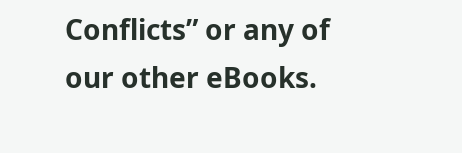Conflicts” or any of our other eBooks.